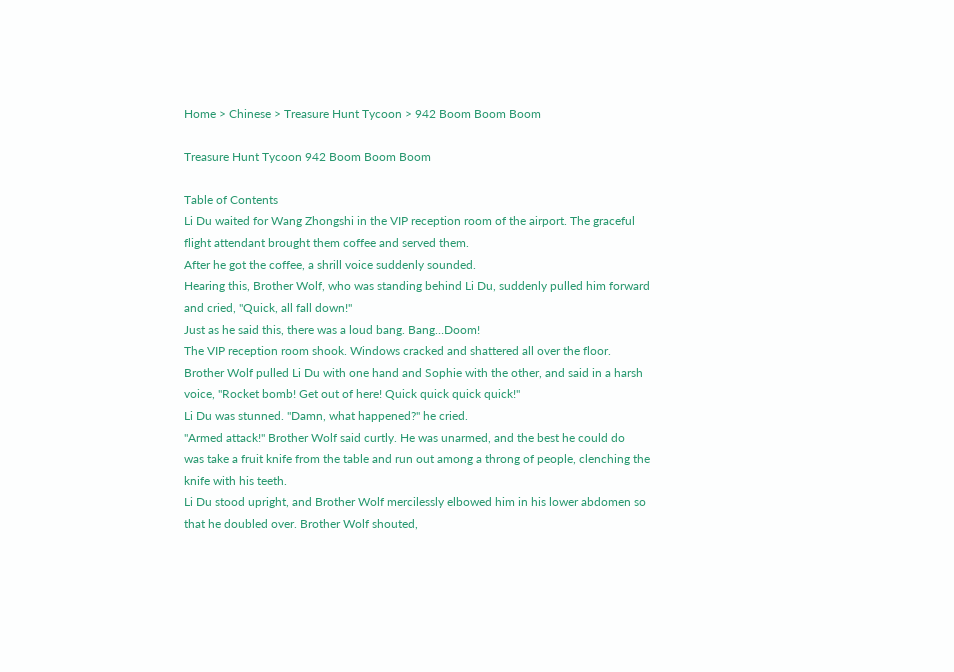Home > Chinese > Treasure Hunt Tycoon > 942 Boom Boom Boom

Treasure Hunt Tycoon 942 Boom Boom Boom

Table of Contents
Li Du waited for Wang Zhongshi in the VIP reception room of the airport. The graceful
flight attendant brought them coffee and served them.
After he got the coffee, a shrill voice suddenly sounded.
Hearing this, Brother Wolf, who was standing behind Li Du, suddenly pulled him forward
and cried, "Quick, all fall down!"
Just as he said this, there was a loud bang. Bang…Doom!
The VIP reception room shook. Windows cracked and shattered all over the floor.
Brother Wolf pulled Li Du with one hand and Sophie with the other, and said in a harsh
voice, "Rocket bomb! Get out of here! Quick quick quick quick!"
Li Du was stunned. "Damn, what happened?" he cried.
"Armed attack!" Brother Wolf said curtly. He was unarmed, and the best he could do
was take a fruit knife from the table and run out among a throng of people, clenching the
knife with his teeth.
Li Du stood upright, and Brother Wolf mercilessly elbowed him in his lower abdomen so
that he doubled over. Brother Wolf shouted,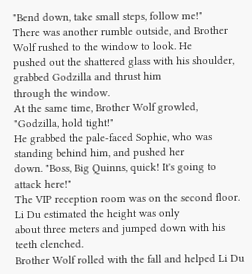"Bend down, take small steps, follow me!"
There was another rumble outside, and Brother Wolf rushed to the window to look. He
pushed out the shattered glass with his shoulder, grabbed Godzilla and thrust him
through the window.
At the same time, Brother Wolf growled, "Godzilla, hold tight!"
He grabbed the pale-faced Sophie, who was standing behind him, and pushed her
down. "Boss, Big Quinns, quick! It's going to attack here!"
The VIP reception room was on the second floor. Li Du estimated the height was only
about three meters and jumped down with his teeth clenched.
Brother Wolf rolled with the fall and helped Li Du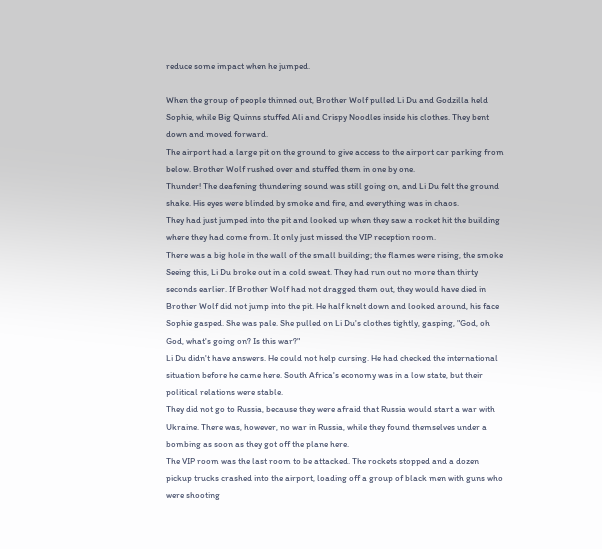reduce some impact when he jumped.

When the group of people thinned out, Brother Wolf pulled Li Du and Godzilla held
Sophie, while Big Quinns stuffed Ali and Crispy Noodles inside his clothes. They bent
down and moved forward.
The airport had a large pit on the ground to give access to the airport car parking from
below. Brother Wolf rushed over and stuffed them in one by one.
Thunder! The deafening thundering sound was still going on, and Li Du felt the ground
shake. His eyes were blinded by smoke and fire, and everything was in chaos.
They had just jumped into the pit and looked up when they saw a rocket hit the building
where they had come from. It only just missed the VIP reception room.
There was a big hole in the wall of the small building; the flames were rising, the smoke
Seeing this, Li Du broke out in a cold sweat. They had run out no more than thirty
seconds earlier. If Brother Wolf had not dragged them out, they would have died in
Brother Wolf did not jump into the pit. He half knelt down and looked around, his face
Sophie gasped. She was pale. She pulled on Li Du's clothes tightly, gasping, "God, oh
God, what's going on? Is this war?"
Li Du didn't have answers. He could not help cursing. He had checked the international
situation before he came here. South Africa's economy was in a low state, but their
political relations were stable.
They did not go to Russia, because they were afraid that Russia would start a war with
Ukraine. There was, however, no war in Russia, while they found themselves under a
bombing as soon as they got off the plane here.
The VIP room was the last room to be attacked. The rockets stopped and a dozen
pickup trucks crashed into the airport, loading off a group of black men with guns who
were shooting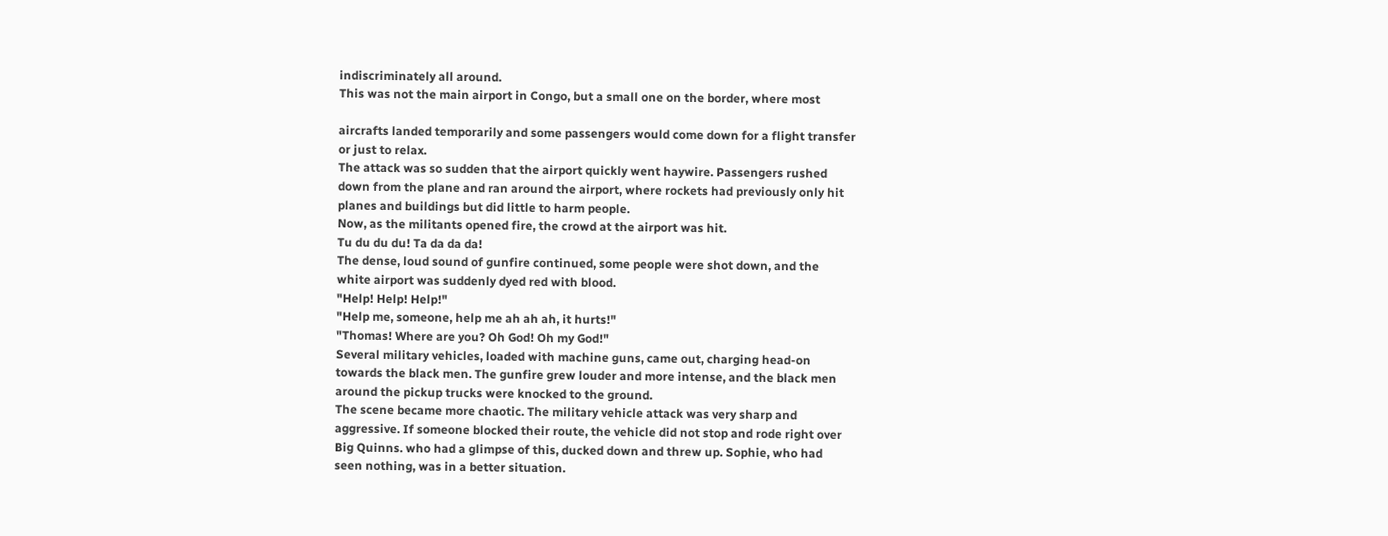indiscriminately all around.
This was not the main airport in Congo, but a small one on the border, where most

aircrafts landed temporarily and some passengers would come down for a flight transfer
or just to relax.
The attack was so sudden that the airport quickly went haywire. Passengers rushed
down from the plane and ran around the airport, where rockets had previously only hit
planes and buildings but did little to harm people.
Now, as the militants opened fire, the crowd at the airport was hit.
Tu du du du! Ta da da da!
The dense, loud sound of gunfire continued, some people were shot down, and the
white airport was suddenly dyed red with blood.
"Help! Help! Help!"
"Help me, someone, help me ah ah ah, it hurts!"
"Thomas! Where are you? Oh God! Oh my God!"
Several military vehicles, loaded with machine guns, came out, charging head-on
towards the black men. The gunfire grew louder and more intense, and the black men
around the pickup trucks were knocked to the ground.
The scene became more chaotic. The military vehicle attack was very sharp and
aggressive. If someone blocked their route, the vehicle did not stop and rode right over
Big Quinns. who had a glimpse of this, ducked down and threw up. Sophie, who had
seen nothing, was in a better situation.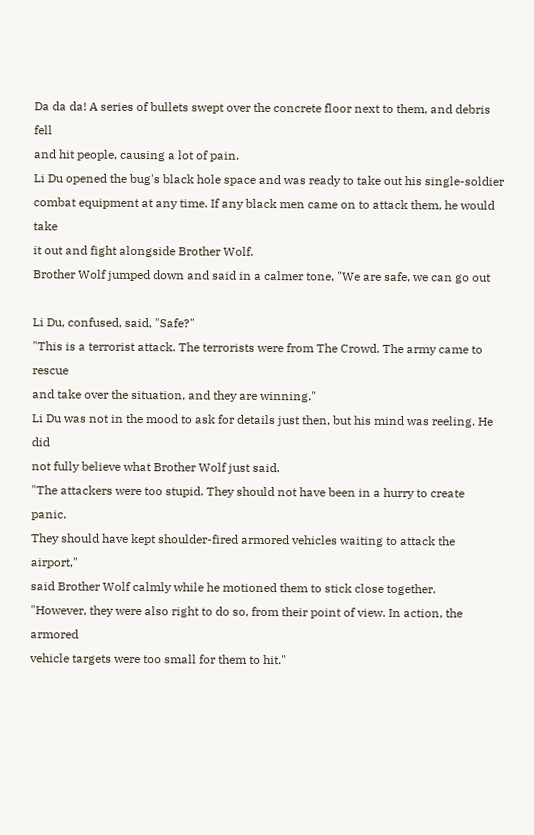Da da da! A series of bullets swept over the concrete floor next to them, and debris fell
and hit people, causing a lot of pain.
Li Du opened the bug's black hole space and was ready to take out his single-soldier
combat equipment at any time. If any black men came on to attack them, he would take
it out and fight alongside Brother Wolf.
Brother Wolf jumped down and said in a calmer tone, "We are safe, we can go out

Li Du, confused, said, "Safe?"
"This is a terrorist attack. The terrorists were from The Crowd. The army came to rescue
and take over the situation, and they are winning."
Li Du was not in the mood to ask for details just then, but his mind was reeling. He did
not fully believe what Brother Wolf just said.
"The attackers were too stupid. They should not have been in a hurry to create panic.
They should have kept shoulder-fired armored vehicles waiting to attack the airport,"
said Brother Wolf calmly while he motioned them to stick close together.
"However, they were also right to do so, from their point of view. In action, the armored
vehicle targets were too small for them to hit."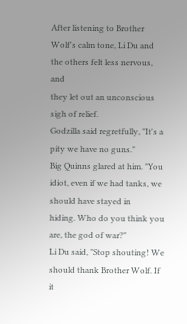After listening to Brother Wolf's calm tone, Li Du and the others felt less nervous, and
they let out an unconscious sigh of relief.
Godzilla said regretfully, "It's a pity we have no guns."
Big Quinns glared at him. "You idiot, even if we had tanks, we should have stayed in
hiding. Who do you think you are, the god of war?"
Li Du said, "Stop shouting! We should thank Brother Wolf. If it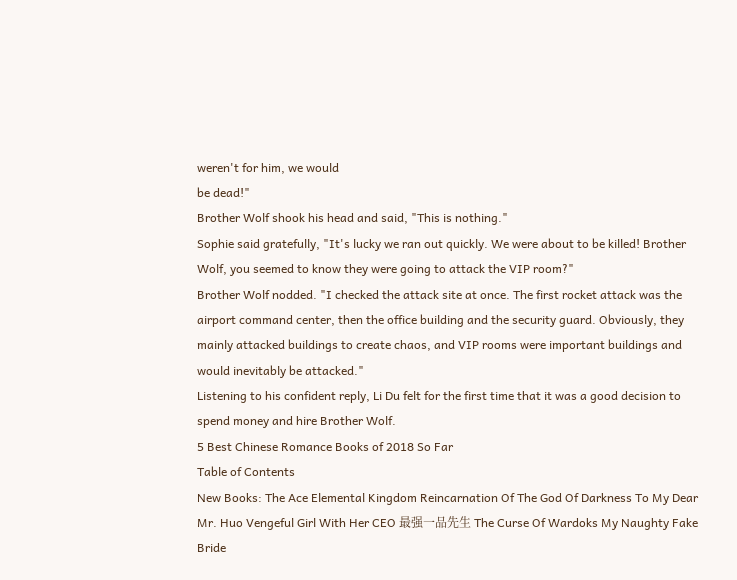weren't for him, we would
be dead!"
Brother Wolf shook his head and said, "This is nothing."
Sophie said gratefully, "It's lucky we ran out quickly. We were about to be killed! Brother
Wolf, you seemed to know they were going to attack the VIP room?"
Brother Wolf nodded. "I checked the attack site at once. The first rocket attack was the
airport command center, then the office building and the security guard. Obviously, they
mainly attacked buildings to create chaos, and VIP rooms were important buildings and
would inevitably be attacked."
Listening to his confident reply, Li Du felt for the first time that it was a good decision to
spend money and hire Brother Wolf.
5 Best Chinese Romance Books of 2018 So Far
Table of Contents
New Books: The Ace Elemental Kingdom Reincarnation Of The God Of Darkness To My Dear Mr. Huo Vengeful Girl With Her CEO 最强一品先生 The Curse Of Wardoks My Naughty Fake Bride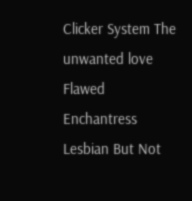Clicker System The unwanted love Flawed Enchantress Lesbian But Not